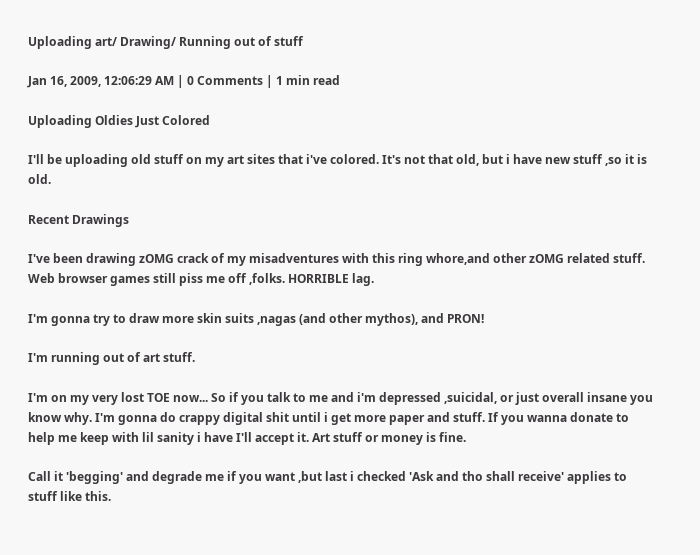Uploading art/ Drawing/ Running out of stuff

Jan 16, 2009, 12:06:29 AM | 0 Comments | 1 min read

Uploading Oldies Just Colored

I'll be uploading old stuff on my art sites that i've colored. It's not that old, but i have new stuff ,so it is old.

Recent Drawings

I've been drawing zOMG crack of my misadventures with this ring whore,and other zOMG related stuff. Web browser games still piss me off ,folks. HORRIBLE lag.

I'm gonna try to draw more skin suits ,nagas (and other mythos), and PRON!

I'm running out of art stuff.

I'm on my very lost TOE now... So if you talk to me and i'm depressed ,suicidal, or just overall insane you know why. I'm gonna do crappy digital shit until i get more paper and stuff. If you wanna donate to help me keep with lil sanity i have I'll accept it. Art stuff or money is fine.

Call it 'begging' and degrade me if you want ,but last i checked 'Ask and tho shall receive' applies to stuff like this.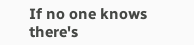If no one knows there's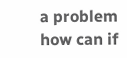a problem how can if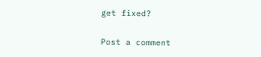get fixed?

Post a comment